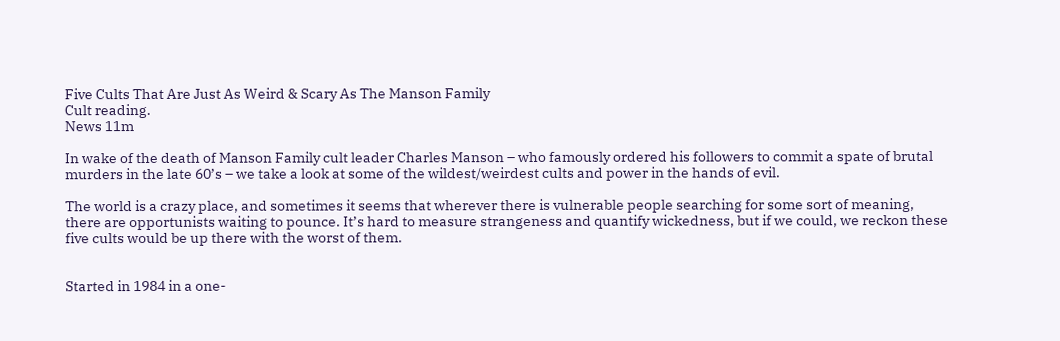Five Cults That Are Just As Weird & Scary As The Manson Family
Cult reading.
News 11m

In wake of the death of Manson Family cult leader Charles Manson – who famously ordered his followers to commit a spate of brutal murders in the late 60’s – we take a look at some of the wildest/weirdest cults and power in the hands of evil.

The world is a crazy place, and sometimes it seems that wherever there is vulnerable people searching for some sort of meaning, there are opportunists waiting to pounce. It’s hard to measure strangeness and quantify wickedness, but if we could, we reckon these five cults would be up there with the worst of them.


Started in 1984 in a one-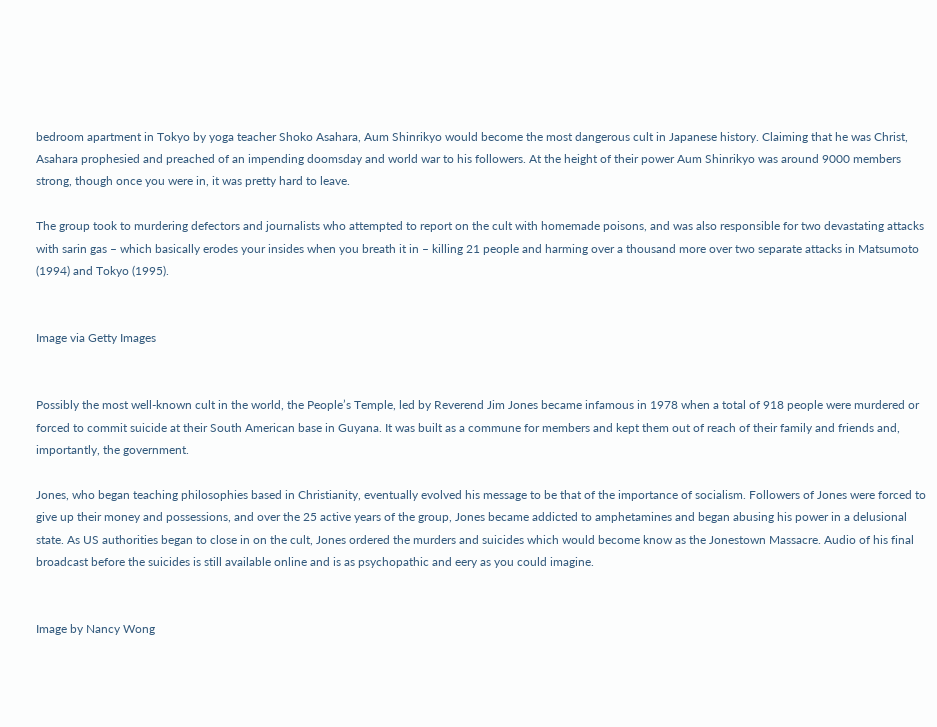bedroom apartment in Tokyo by yoga teacher Shoko Asahara, Aum Shinrikyo would become the most dangerous cult in Japanese history. Claiming that he was Christ, Asahara prophesied and preached of an impending doomsday and world war to his followers. At the height of their power Aum Shinrikyo was around 9000 members strong, though once you were in, it was pretty hard to leave.

The group took to murdering defectors and journalists who attempted to report on the cult with homemade poisons, and was also responsible for two devastating attacks with sarin gas – which basically erodes your insides when you breath it in – killing 21 people and harming over a thousand more over two separate attacks in Matsumoto (1994) and Tokyo (1995).


Image via Getty Images


Possibly the most well-known cult in the world, the People’s Temple, led by Reverend Jim Jones became infamous in 1978 when a total of 918 people were murdered or forced to commit suicide at their South American base in Guyana. It was built as a commune for members and kept them out of reach of their family and friends and, importantly, the government.

Jones, who began teaching philosophies based in Christianity, eventually evolved his message to be that of the importance of socialism. Followers of Jones were forced to give up their money and possessions, and over the 25 active years of the group, Jones became addicted to amphetamines and began abusing his power in a delusional state. As US authorities began to close in on the cult, Jones ordered the murders and suicides which would become know as the Jonestown Massacre. Audio of his final broadcast before the suicides is still available online and is as psychopathic and eery as you could imagine.


Image by Nancy Wong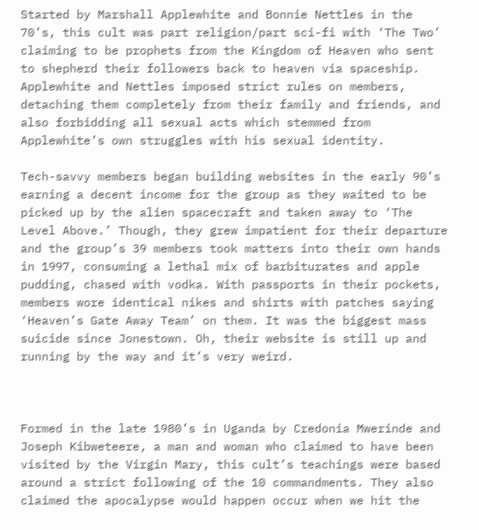Started by Marshall Applewhite and Bonnie Nettles in the 70’s, this cult was part religion/part sci-fi with ‘The Two’ claiming to be prophets from the Kingdom of Heaven who sent to shepherd their followers back to heaven via spaceship. Applewhite and Nettles imposed strict rules on members, detaching them completely from their family and friends, and also forbidding all sexual acts which stemmed from Applewhite’s own struggles with his sexual identity.

Tech-savvy members began building websites in the early 90’s earning a decent income for the group as they waited to be picked up by the alien spacecraft and taken away to ‘The Level Above.’ Though, they grew impatient for their departure and the group’s 39 members took matters into their own hands in 1997, consuming a lethal mix of barbiturates and apple pudding, chased with vodka. With passports in their pockets, members wore identical nikes and shirts with patches saying ‘Heaven’s Gate Away Team’ on them. It was the biggest mass suicide since Jonestown. Oh, their website is still up and running by the way and it’s very weird.



Formed in the late 1980’s in Uganda by Credonia Mwerinde and Joseph Kibweteere, a man and woman who claimed to have been visited by the Virgin Mary, this cult’s teachings were based around a strict following of the 10 commandments. They also claimed the apocalypse would happen occur when we hit the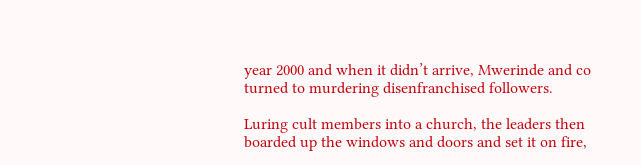year 2000 and when it didn’t arrive, Mwerinde and co turned to murdering disenfranchised followers.

Luring cult members into a church, the leaders then boarded up the windows and doors and set it on fire,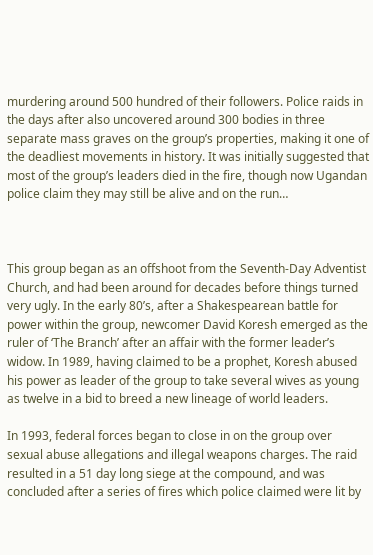murdering around 500 hundred of their followers. Police raids in the days after also uncovered around 300 bodies in three separate mass graves on the group’s properties, making it one of the deadliest movements in history. It was initially suggested that most of the group’s leaders died in the fire, though now Ugandan police claim they may still be alive and on the run…



This group began as an offshoot from the Seventh-Day Adventist Church, and had been around for decades before things turned very ugly. In the early 80’s, after a Shakespearean battle for power within the group, newcomer David Koresh emerged as the ruler of ‘The Branch’ after an affair with the former leader’s widow. In 1989, having claimed to be a prophet, Koresh abused his power as leader of the group to take several wives as young as twelve in a bid to breed a new lineage of world leaders.

In 1993, federal forces began to close in on the group over sexual abuse allegations and illegal weapons charges. The raid resulted in a 51 day long siege at the compound, and was concluded after a series of fires which police claimed were lit by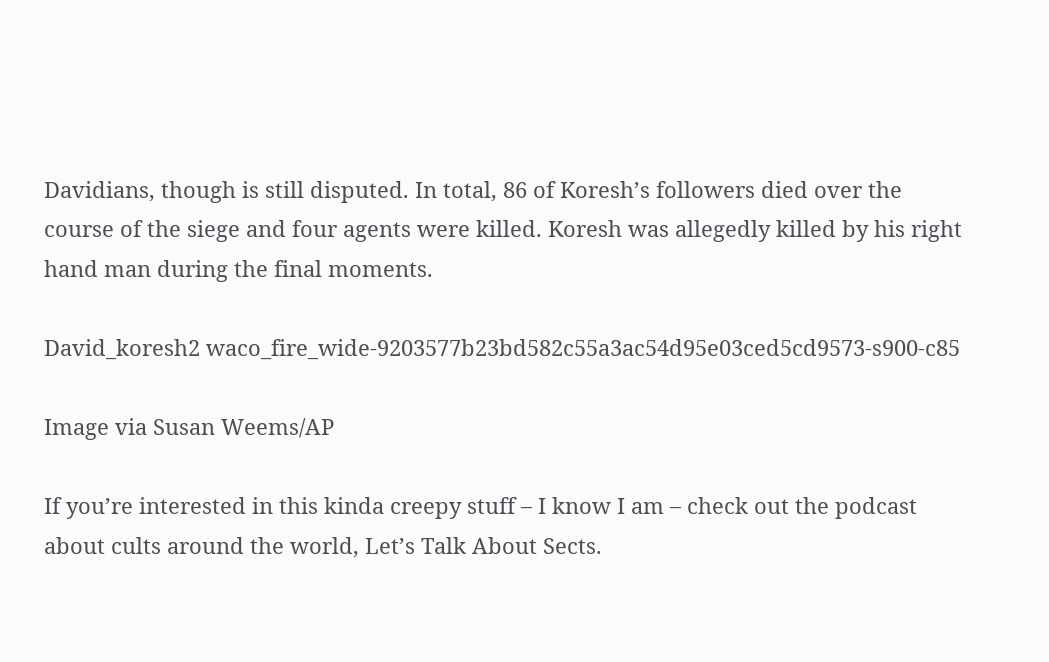Davidians, though is still disputed. In total, 86 of Koresh’s followers died over the course of the siege and four agents were killed. Koresh was allegedly killed by his right hand man during the final moments.

David_koresh2 waco_fire_wide-9203577b23bd582c55a3ac54d95e03ced5cd9573-s900-c85

Image via Susan Weems/AP

If you’re interested in this kinda creepy stuff – I know I am – check out the podcast about cults around the world, Let’s Talk About Sects.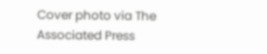Cover photo via The Associated Press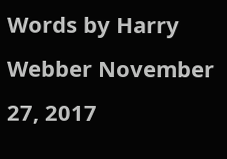Words by Harry Webber November 27, 2017